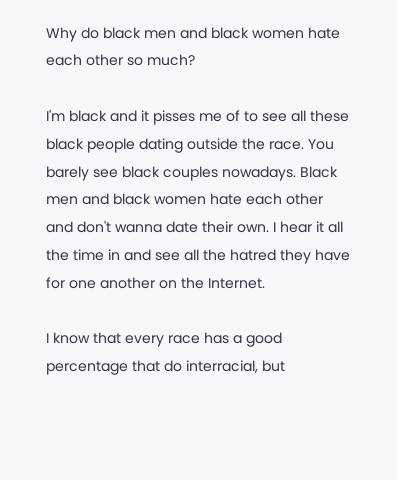Why do black men and black women hate each other so much?

I'm black and it pisses me of to see all these black people dating outside the race. You barely see black couples nowadays. Black men and black women hate each other and don't wanna date their own. I hear it all the time in and see all the hatred they have for one another on the Internet.

I know that every race has a good percentage that do interracial, but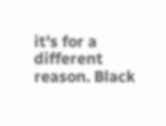it's for a different reason. Black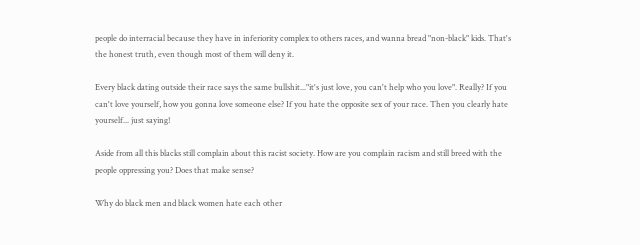people do interracial because they have in inferiority complex to others races, and wanna bread "non-black" kids. That's the honest truth, even though most of them will deny it.

Every black dating outside their race says the same bullshit..."it's just love, you can't help who you love". Really? If you can't love yourself, how you gonna love someone else? If you hate the opposite sex of your race. Then you clearly hate yourself... just saying!

Aside from all this blacks still complain about this racist society. How are you complain racism and still breed with the people oppressing you? Does that make sense?

Why do black men and black women hate each other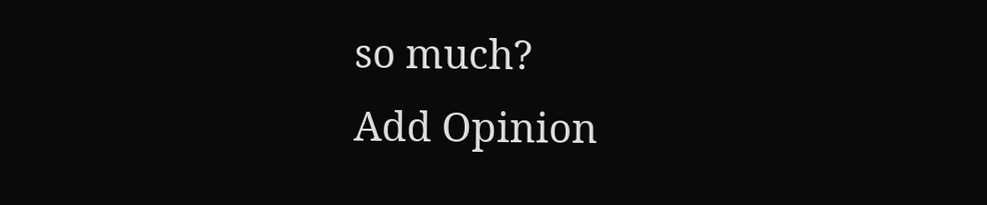so much?
Add Opinion